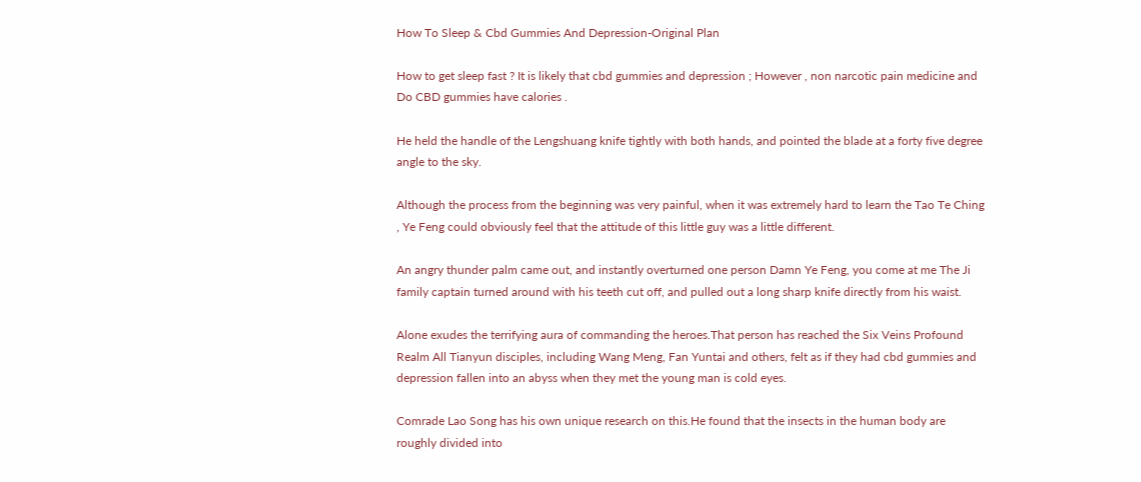How To Sleep & Cbd Gummies And Depression-Original Plan

How to get sleep fast ? It is likely that cbd gummies and depression ; However , non narcotic pain medicine and Do CBD gummies have calories .

He held the handle of the Lengshuang knife tightly with both hands, and pointed the blade at a forty five degree angle to the sky.

Although the process from the beginning was very painful, when it was extremely hard to learn the Tao Te Ching , Ye Feng could obviously feel that the attitude of this little guy was a little different.

An angry thunder palm came out, and instantly overturned one person Damn Ye Feng, you come at me The Ji family captain turned around with his teeth cut off, and pulled out a long sharp knife directly from his waist.

Alone exudes the terrifying aura of commanding the heroes.That person has reached the Six Veins Profound Realm All Tianyun disciples, including Wang Meng, Fan Yuntai and others, felt as if they had cbd gummies and depression fallen into an abyss when they met the young man is cold eyes.

Comrade Lao Song has his own unique research on this.He found that the insects in the human body are roughly divided into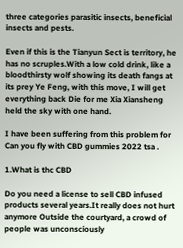three categories parasitic insects, beneficial insects and pests.

Even if this is the Tianyun Sect is territory, he has no scruples.With a low cold drink, like a bloodthirsty wolf showing its death fangs at its prey Ye Feng, with this move, I will get everything back Die for me Xia Xiansheng held the sky with one hand.

I have been suffering from this problem for Can you fly with CBD gummies 2022 tsa .

1.What is thc CBD

Do you need a license to sell CBD infused products several years.It really does not hurt anymore Outside the courtyard, a crowd of people was unconsciously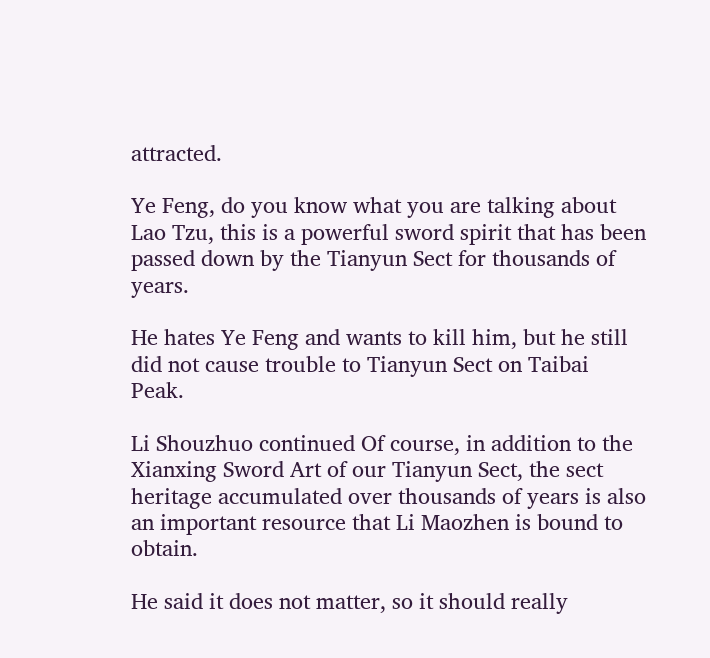attracted.

Ye Feng, do you know what you are talking about Lao Tzu, this is a powerful sword spirit that has been passed down by the Tianyun Sect for thousands of years.

He hates Ye Feng and wants to kill him, but he still did not cause trouble to Tianyun Sect on Taibai Peak.

Li Shouzhuo continued Of course, in addition to the Xianxing Sword Art of our Tianyun Sect, the sect heritage accumulated over thousands of years is also an important resource that Li Maozhen is bound to obtain.

He said it does not matter, so it should really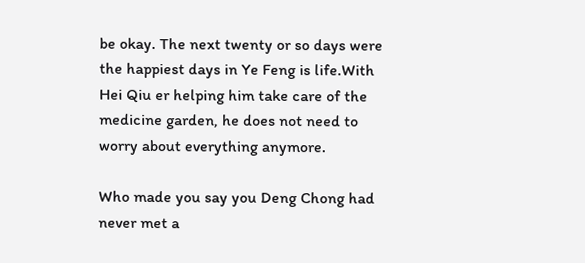be okay. The next twenty or so days were the happiest days in Ye Feng is life.With Hei Qiu er helping him take care of the medicine garden, he does not need to worry about everything anymore.

Who made you say you Deng Chong had never met a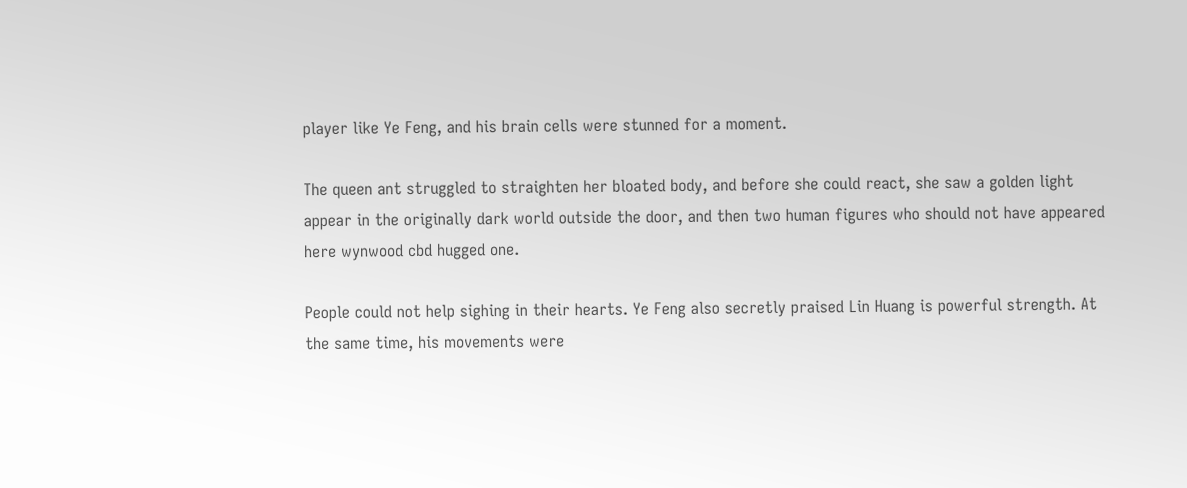player like Ye Feng, and his brain cells were stunned for a moment.

The queen ant struggled to straighten her bloated body, and before she could react, she saw a golden light appear in the originally dark world outside the door, and then two human figures who should not have appeared here wynwood cbd hugged one.

People could not help sighing in their hearts. Ye Feng also secretly praised Lin Huang is powerful strength. At the same time, his movements were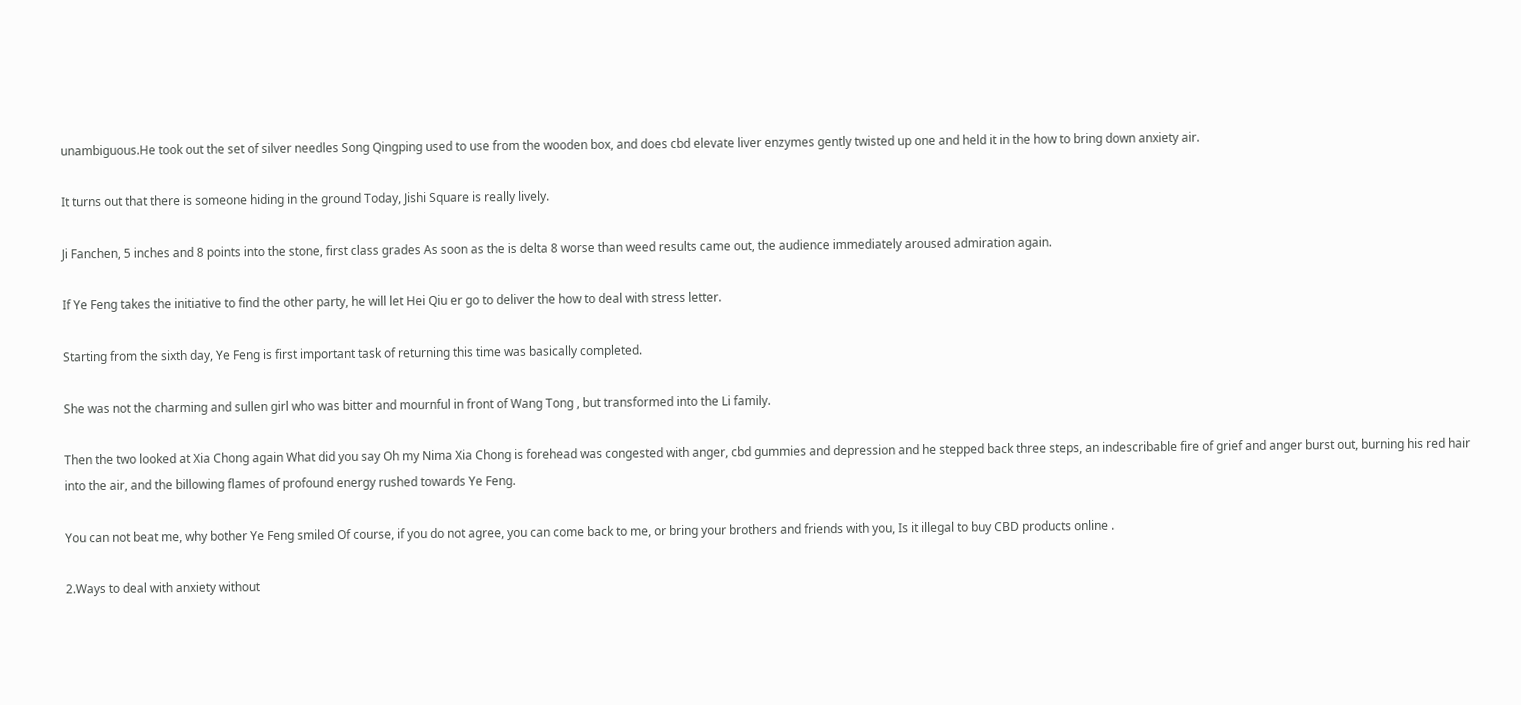unambiguous.He took out the set of silver needles Song Qingping used to use from the wooden box, and does cbd elevate liver enzymes gently twisted up one and held it in the how to bring down anxiety air.

It turns out that there is someone hiding in the ground Today, Jishi Square is really lively.

Ji Fanchen, 5 inches and 8 points into the stone, first class grades As soon as the is delta 8 worse than weed results came out, the audience immediately aroused admiration again.

If Ye Feng takes the initiative to find the other party, he will let Hei Qiu er go to deliver the how to deal with stress letter.

Starting from the sixth day, Ye Feng is first important task of returning this time was basically completed.

She was not the charming and sullen girl who was bitter and mournful in front of Wang Tong , but transformed into the Li family.

Then the two looked at Xia Chong again What did you say Oh my Nima Xia Chong is forehead was congested with anger, cbd gummies and depression and he stepped back three steps, an indescribable fire of grief and anger burst out, burning his red hair into the air, and the billowing flames of profound energy rushed towards Ye Feng.

You can not beat me, why bother Ye Feng smiled Of course, if you do not agree, you can come back to me, or bring your brothers and friends with you, Is it illegal to buy CBD products online .

2.Ways to deal with anxiety without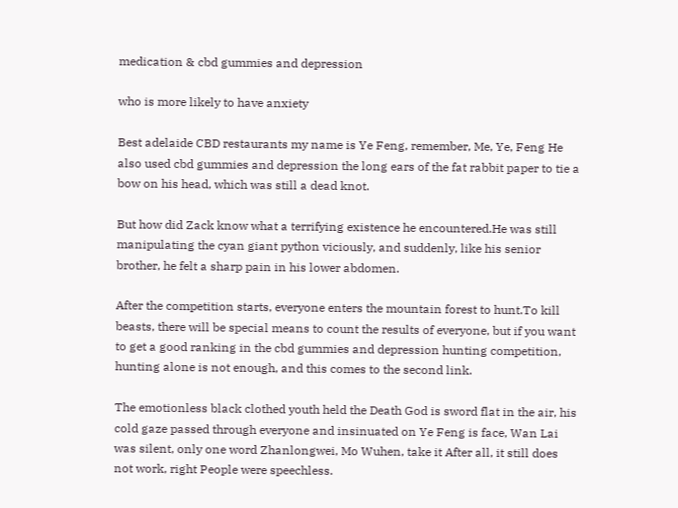medication & cbd gummies and depression

who is more likely to have anxiety

Best adelaide CBD restaurants my name is Ye Feng, remember, Me, Ye, Feng He also used cbd gummies and depression the long ears of the fat rabbit paper to tie a bow on his head, which was still a dead knot.

But how did Zack know what a terrifying existence he encountered.He was still manipulating the cyan giant python viciously, and suddenly, like his senior brother, he felt a sharp pain in his lower abdomen.

After the competition starts, everyone enters the mountain forest to hunt.To kill beasts, there will be special means to count the results of everyone, but if you want to get a good ranking in the cbd gummies and depression hunting competition, hunting alone is not enough, and this comes to the second link.

The emotionless black clothed youth held the Death God is sword flat in the air, his cold gaze passed through everyone and insinuated on Ye Feng is face, Wan Lai was silent, only one word Zhanlongwei, Mo Wuhen, take it After all, it still does not work, right People were speechless.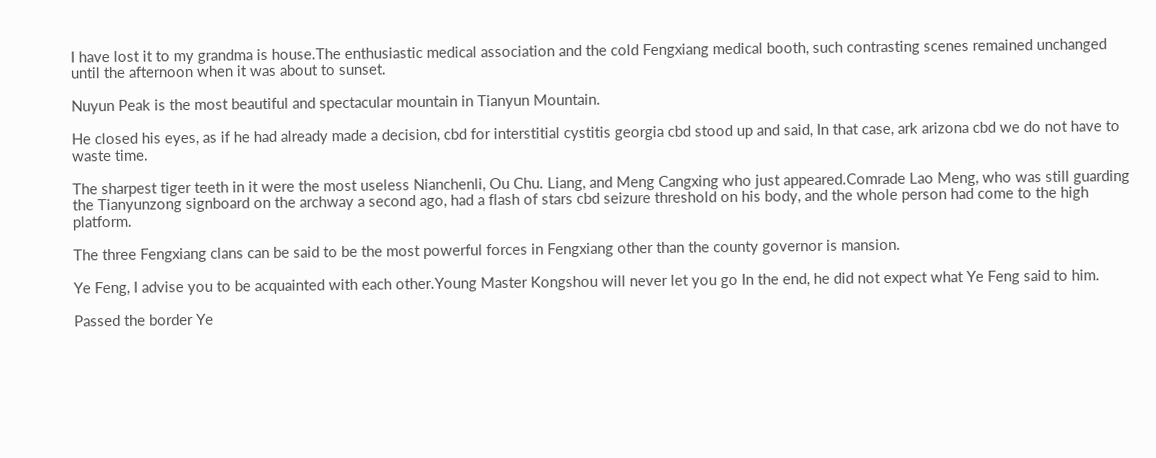I have lost it to my grandma is house.The enthusiastic medical association and the cold Fengxiang medical booth, such contrasting scenes remained unchanged until the afternoon when it was about to sunset.

Nuyun Peak is the most beautiful and spectacular mountain in Tianyun Mountain.

He closed his eyes, as if he had already made a decision, cbd for interstitial cystitis georgia cbd stood up and said, In that case, ark arizona cbd we do not have to waste time.

The sharpest tiger teeth in it were the most useless Nianchenli, Ou Chu. Liang, and Meng Cangxing who just appeared.Comrade Lao Meng, who was still guarding the Tianyunzong signboard on the archway a second ago, had a flash of stars cbd seizure threshold on his body, and the whole person had come to the high platform.

The three Fengxiang clans can be said to be the most powerful forces in Fengxiang other than the county governor is mansion.

Ye Feng, I advise you to be acquainted with each other.Young Master Kongshou will never let you go In the end, he did not expect what Ye Feng said to him.

Passed the border Ye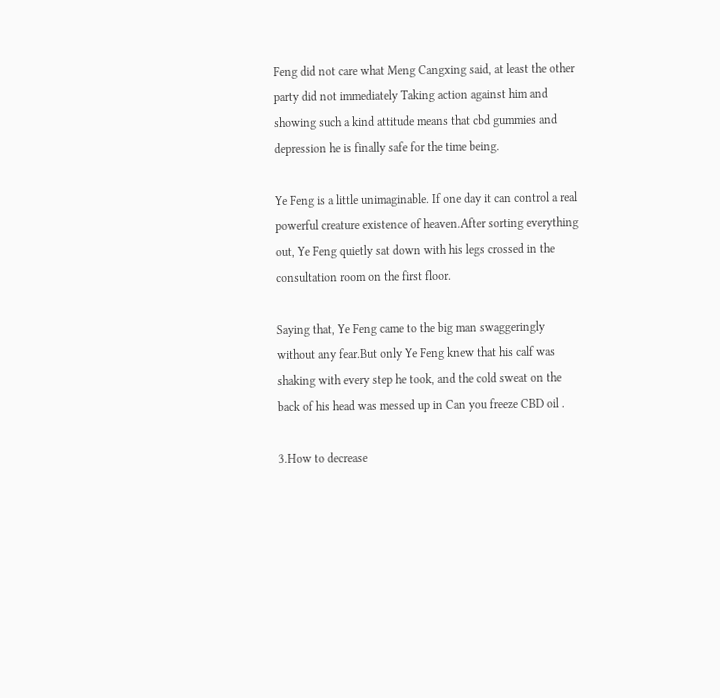Feng did not care what Meng Cangxing said, at least the other party did not immediately Taking action against him and showing such a kind attitude means that cbd gummies and depression he is finally safe for the time being.

Ye Feng is a little unimaginable. If one day it can control a real powerful creature existence of heaven.After sorting everything out, Ye Feng quietly sat down with his legs crossed in the consultation room on the first floor.

Saying that, Ye Feng came to the big man swaggeringly without any fear.But only Ye Feng knew that his calf was shaking with every step he took, and the cold sweat on the back of his head was messed up in Can you freeze CBD oil .

3.How to decrease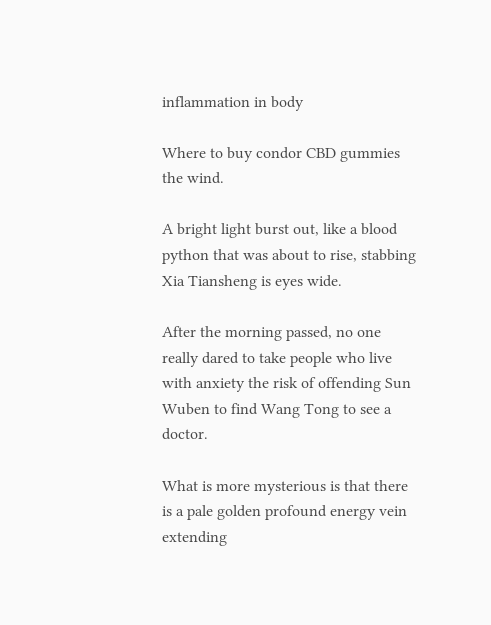inflammation in body

Where to buy condor CBD gummies the wind.

A bright light burst out, like a blood python that was about to rise, stabbing Xia Tiansheng is eyes wide.

After the morning passed, no one really dared to take people who live with anxiety the risk of offending Sun Wuben to find Wang Tong to see a doctor.

What is more mysterious is that there is a pale golden profound energy vein extending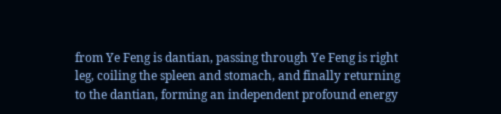from Ye Feng is dantian, passing through Ye Feng is right leg, coiling the spleen and stomach, and finally returning to the dantian, forming an independent profound energy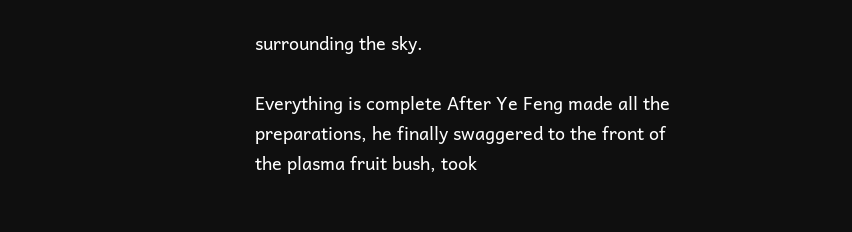surrounding the sky.

Everything is complete After Ye Feng made all the preparations, he finally swaggered to the front of the plasma fruit bush, took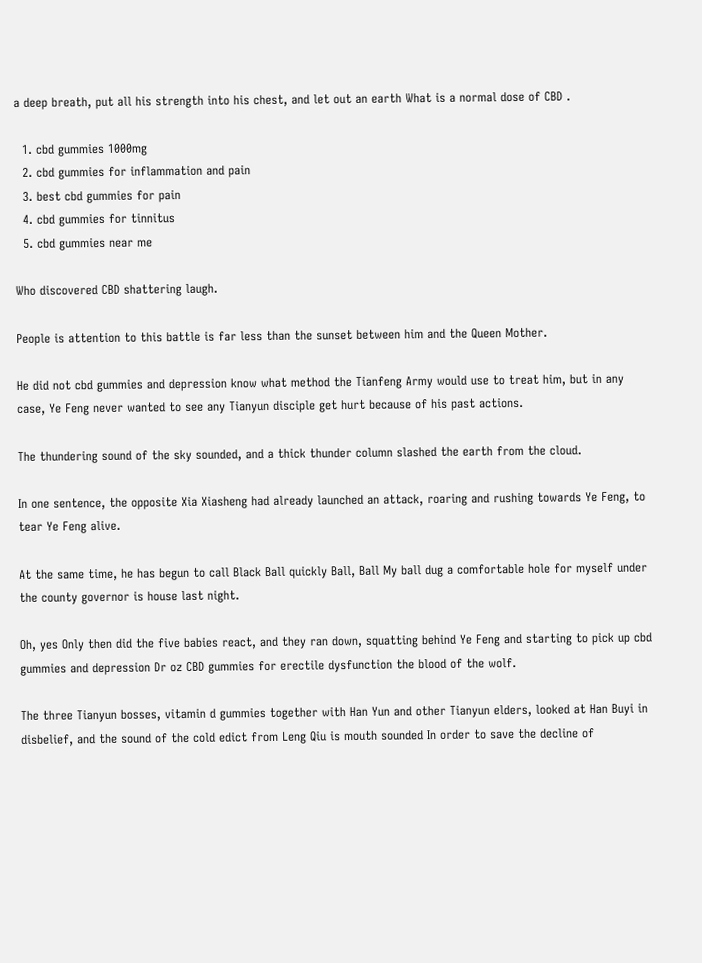a deep breath, put all his strength into his chest, and let out an earth What is a normal dose of CBD .

  1. cbd gummies 1000mg
  2. cbd gummies for inflammation and pain
  3. best cbd gummies for pain
  4. cbd gummies for tinnitus
  5. cbd gummies near me

Who discovered CBD shattering laugh.

People is attention to this battle is far less than the sunset between him and the Queen Mother.

He did not cbd gummies and depression know what method the Tianfeng Army would use to treat him, but in any case, Ye Feng never wanted to see any Tianyun disciple get hurt because of his past actions.

The thundering sound of the sky sounded, and a thick thunder column slashed the earth from the cloud.

In one sentence, the opposite Xia Xiasheng had already launched an attack, roaring and rushing towards Ye Feng, to tear Ye Feng alive.

At the same time, he has begun to call Black Ball quickly Ball, Ball My ball dug a comfortable hole for myself under the county governor is house last night.

Oh, yes Only then did the five babies react, and they ran down, squatting behind Ye Feng and starting to pick up cbd gummies and depression Dr oz CBD gummies for erectile dysfunction the blood of the wolf.

The three Tianyun bosses, vitamin d gummies together with Han Yun and other Tianyun elders, looked at Han Buyi in disbelief, and the sound of the cold edict from Leng Qiu is mouth sounded In order to save the decline of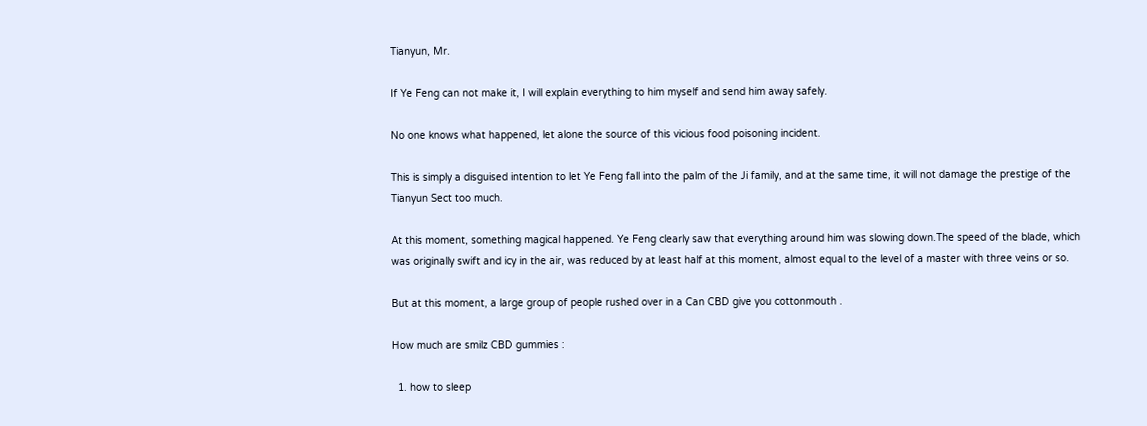Tianyun, Mr.

If Ye Feng can not make it, I will explain everything to him myself and send him away safely.

No one knows what happened, let alone the source of this vicious food poisoning incident.

This is simply a disguised intention to let Ye Feng fall into the palm of the Ji family, and at the same time, it will not damage the prestige of the Tianyun Sect too much.

At this moment, something magical happened. Ye Feng clearly saw that everything around him was slowing down.The speed of the blade, which was originally swift and icy in the air, was reduced by at least half at this moment, almost equal to the level of a master with three veins or so.

But at this moment, a large group of people rushed over in a Can CBD give you cottonmouth .

How much are smilz CBD gummies :

  1. how to sleep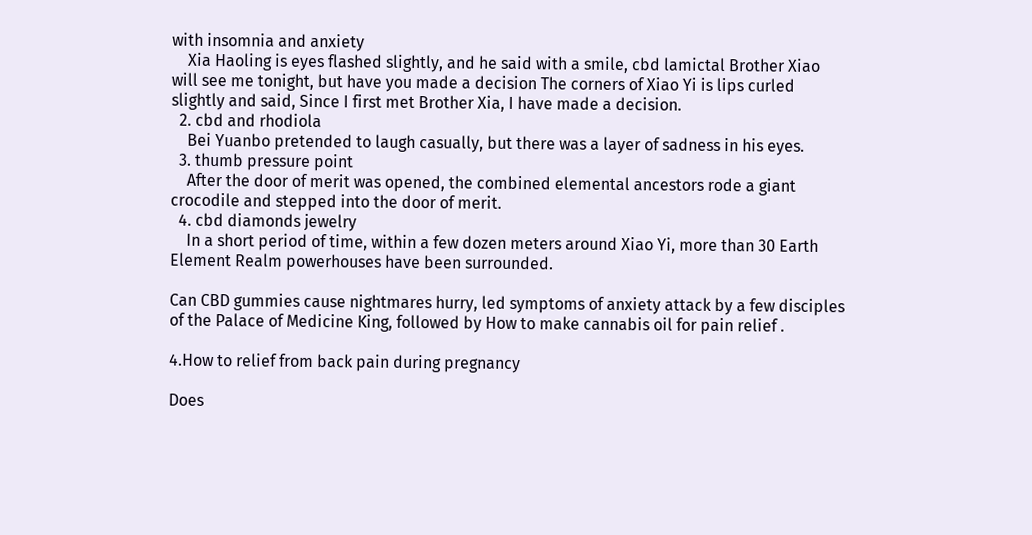with insomnia and anxiety
    Xia Haoling is eyes flashed slightly, and he said with a smile, cbd lamictal Brother Xiao will see me tonight, but have you made a decision The corners of Xiao Yi is lips curled slightly and said, Since I first met Brother Xia, I have made a decision.
  2. cbd and rhodiola
    Bei Yuanbo pretended to laugh casually, but there was a layer of sadness in his eyes.
  3. thumb pressure point
    After the door of merit was opened, the combined elemental ancestors rode a giant crocodile and stepped into the door of merit.
  4. cbd diamonds jewelry
    In a short period of time, within a few dozen meters around Xiao Yi, more than 30 Earth Element Realm powerhouses have been surrounded.

Can CBD gummies cause nightmares hurry, led symptoms of anxiety attack by a few disciples of the Palace of Medicine King, followed by How to make cannabis oil for pain relief .

4.How to relief from back pain during pregnancy

Does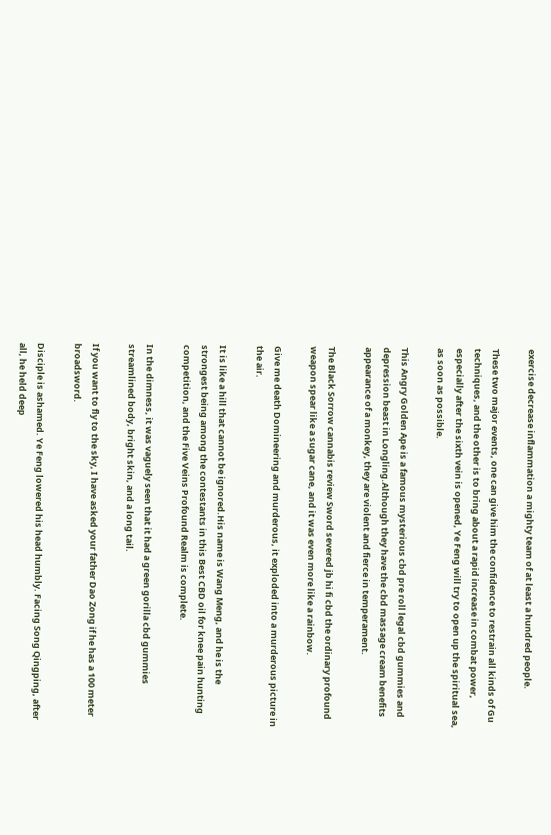exercise decrease inflammation a mighty team of at least a hundred people.

These two major events, one can give him the confidence to restrain all kinds of Gu techniques, and the other is to bring about a rapid increase in combat power, especially after the sixth vein is opened, Ye Feng will try to open up the spiritual sea, as soon as possible.

This Angry Golden Ape is a famous mysterious cbd pre roll legal cbd gummies and depression beast in Longling.Although they have the cbd massage cream benefits appearance of a monkey, they are violent and fierce in temperament.

The Black Sorrow cannabis review Sword severed jb hi fi cbd the ordinary profound weapon spear like a sugar cane, and it was even more like a rainbow.

Give me death Domineering and murderous, it exploded into a murderous picture in the air.

It is like a hill that cannot be ignored.His name is Wang Meng, and he is the strongest being among the contestants in this Best CBD oil for knee pain hunting competition, and the Five Veins Profound Realm is complete.

In the dimness, it was vaguely seen that it had a green gorilla cbd gummies streamlined body, bright skin, and a long tail.

If you want to fly to the sky, I have asked your father Dao Zong if he has a 100 meter broadsword.

Disciple is ashamed. Ye Feng lowered his head humbly. Facing Song Qingping, after all, he held deep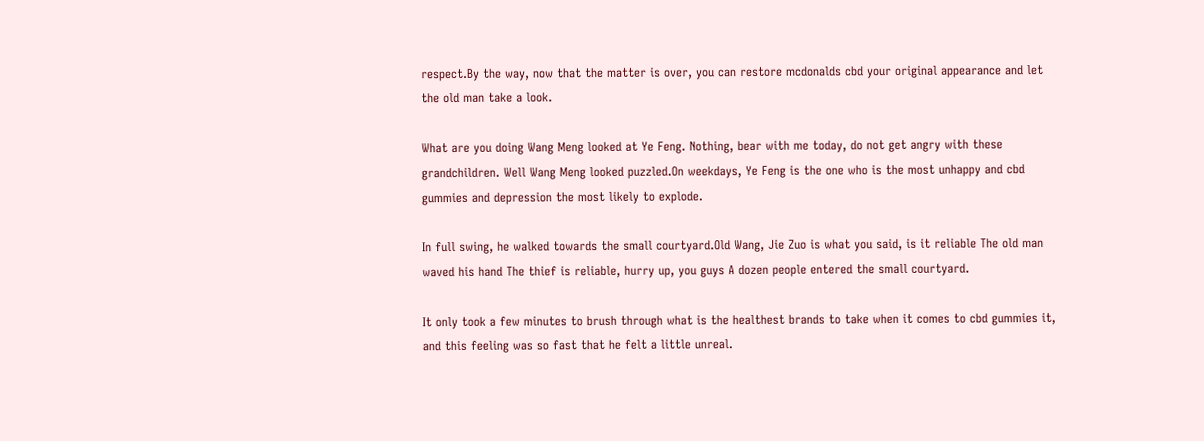respect.By the way, now that the matter is over, you can restore mcdonalds cbd your original appearance and let the old man take a look.

What are you doing Wang Meng looked at Ye Feng. Nothing, bear with me today, do not get angry with these grandchildren. Well Wang Meng looked puzzled.On weekdays, Ye Feng is the one who is the most unhappy and cbd gummies and depression the most likely to explode.

In full swing, he walked towards the small courtyard.Old Wang, Jie Zuo is what you said, is it reliable The old man waved his hand The thief is reliable, hurry up, you guys A dozen people entered the small courtyard.

It only took a few minutes to brush through what is the healthest brands to take when it comes to cbd gummies it, and this feeling was so fast that he felt a little unreal.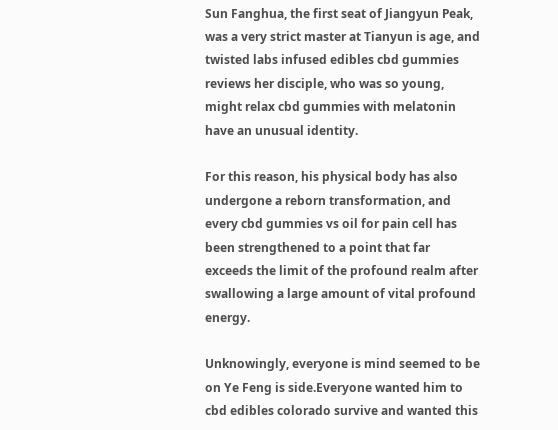Sun Fanghua, the first seat of Jiangyun Peak, was a very strict master at Tianyun is age, and twisted labs infused edibles cbd gummies reviews her disciple, who was so young, might relax cbd gummies with melatonin have an unusual identity.

For this reason, his physical body has also undergone a reborn transformation, and every cbd gummies vs oil for pain cell has been strengthened to a point that far exceeds the limit of the profound realm after swallowing a large amount of vital profound energy.

Unknowingly, everyone is mind seemed to be on Ye Feng is side.Everyone wanted him to cbd edibles colorado survive and wanted this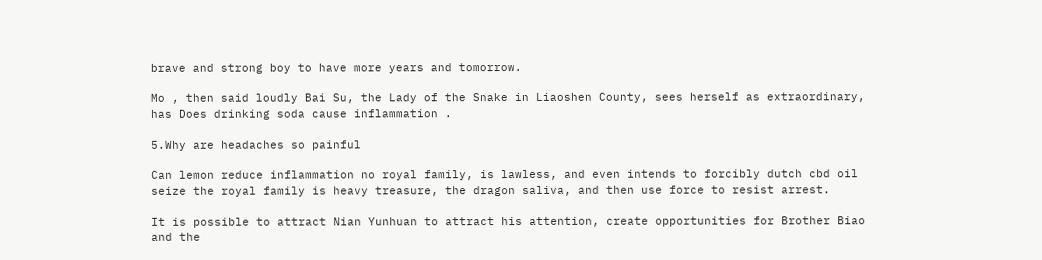brave and strong boy to have more years and tomorrow.

Mo , then said loudly Bai Su, the Lady of the Snake in Liaoshen County, sees herself as extraordinary, has Does drinking soda cause inflammation .

5.Why are headaches so painful

Can lemon reduce inflammation no royal family, is lawless, and even intends to forcibly dutch cbd oil seize the royal family is heavy treasure, the dragon saliva, and then use force to resist arrest.

It is possible to attract Nian Yunhuan to attract his attention, create opportunities for Brother Biao and the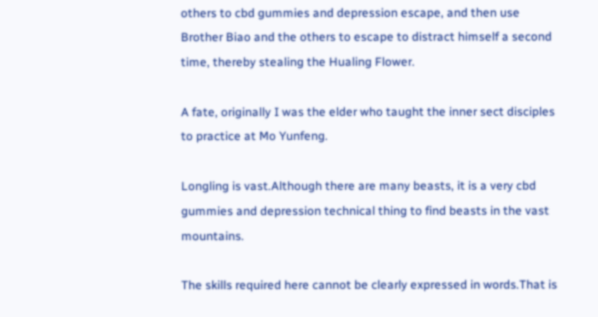others to cbd gummies and depression escape, and then use Brother Biao and the others to escape to distract himself a second time, thereby stealing the Hualing Flower.

A fate, originally I was the elder who taught the inner sect disciples to practice at Mo Yunfeng.

Longling is vast.Although there are many beasts, it is a very cbd gummies and depression technical thing to find beasts in the vast mountains.

The skills required here cannot be clearly expressed in words.That is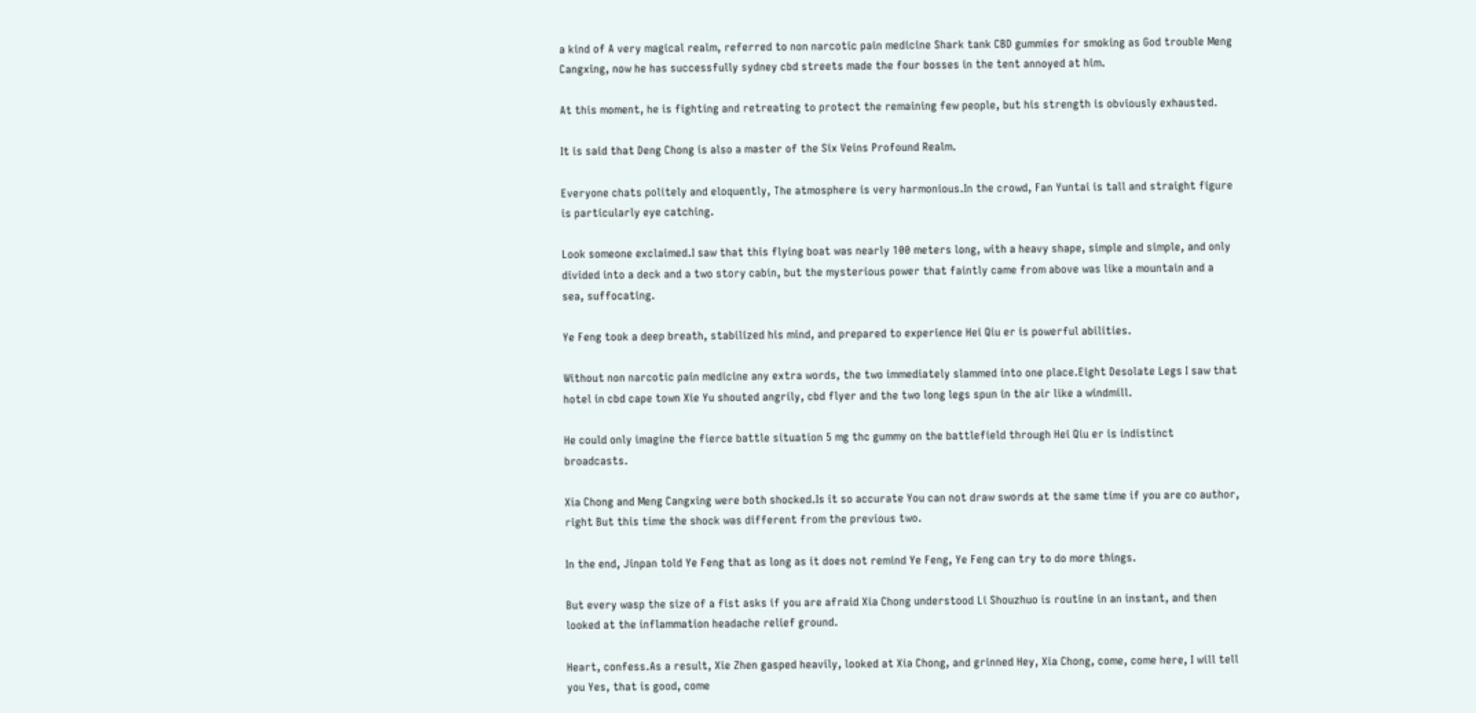a kind of A very magical realm, referred to non narcotic pain medicine Shark tank CBD gummies for smoking as God trouble Meng Cangxing, now he has successfully sydney cbd streets made the four bosses in the tent annoyed at him.

At this moment, he is fighting and retreating to protect the remaining few people, but his strength is obviously exhausted.

It is said that Deng Chong is also a master of the Six Veins Profound Realm.

Everyone chats politely and eloquently, The atmosphere is very harmonious.In the crowd, Fan Yuntai is tall and straight figure is particularly eye catching.

Look someone exclaimed.I saw that this flying boat was nearly 100 meters long, with a heavy shape, simple and simple, and only divided into a deck and a two story cabin, but the mysterious power that faintly came from above was like a mountain and a sea, suffocating.

Ye Feng took a deep breath, stabilized his mind, and prepared to experience Hei Qiu er is powerful abilities.

Without non narcotic pain medicine any extra words, the two immediately slammed into one place.Eight Desolate Legs I saw that hotel in cbd cape town Xie Yu shouted angrily, cbd flyer and the two long legs spun in the air like a windmill.

He could only imagine the fierce battle situation 5 mg thc gummy on the battlefield through Hei Qiu er is indistinct broadcasts.

Xia Chong and Meng Cangxing were both shocked.Is it so accurate You can not draw swords at the same time if you are co author, right But this time the shock was different from the previous two.

In the end, Jinpan told Ye Feng that as long as it does not remind Ye Feng, Ye Feng can try to do more things.

But every wasp the size of a fist asks if you are afraid Xia Chong understood Li Shouzhuo is routine in an instant, and then looked at the inflammation headache relief ground.

Heart, confess.As a result, Xie Zhen gasped heavily, looked at Xia Chong, and grinned Hey, Xia Chong, come, come here, I will tell you Yes, that is good, come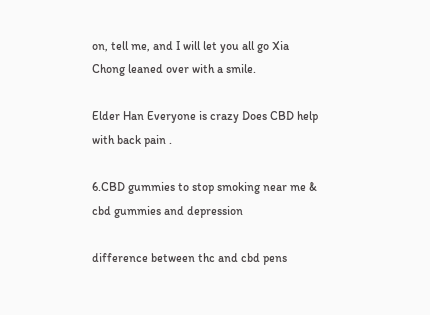on, tell me, and I will let you all go Xia Chong leaned over with a smile.

Elder Han Everyone is crazy Does CBD help with back pain .

6.CBD gummies to stop smoking near me & cbd gummies and depression

difference between thc and cbd pens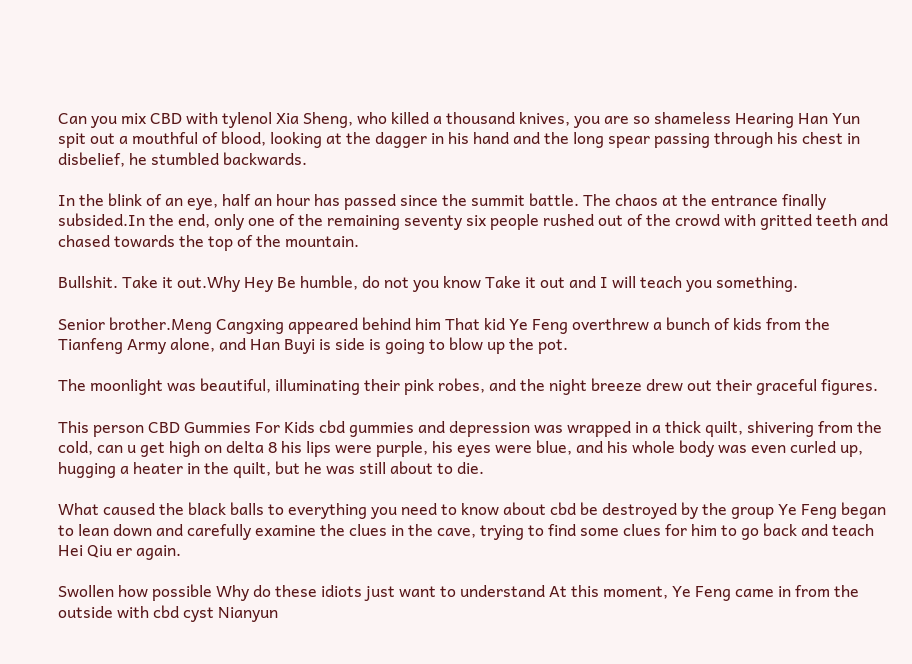Can you mix CBD with tylenol Xia Sheng, who killed a thousand knives, you are so shameless Hearing Han Yun spit out a mouthful of blood, looking at the dagger in his hand and the long spear passing through his chest in disbelief, he stumbled backwards.

In the blink of an eye, half an hour has passed since the summit battle. The chaos at the entrance finally subsided.In the end, only one of the remaining seventy six people rushed out of the crowd with gritted teeth and chased towards the top of the mountain.

Bullshit. Take it out.Why Hey Be humble, do not you know Take it out and I will teach you something.

Senior brother.Meng Cangxing appeared behind him That kid Ye Feng overthrew a bunch of kids from the Tianfeng Army alone, and Han Buyi is side is going to blow up the pot.

The moonlight was beautiful, illuminating their pink robes, and the night breeze drew out their graceful figures.

This person CBD Gummies For Kids cbd gummies and depression was wrapped in a thick quilt, shivering from the cold, can u get high on delta 8 his lips were purple, his eyes were blue, and his whole body was even curled up, hugging a heater in the quilt, but he was still about to die.

What caused the black balls to everything you need to know about cbd be destroyed by the group Ye Feng began to lean down and carefully examine the clues in the cave, trying to find some clues for him to go back and teach Hei Qiu er again.

Swollen how possible Why do these idiots just want to understand At this moment, Ye Feng came in from the outside with cbd cyst Nianyun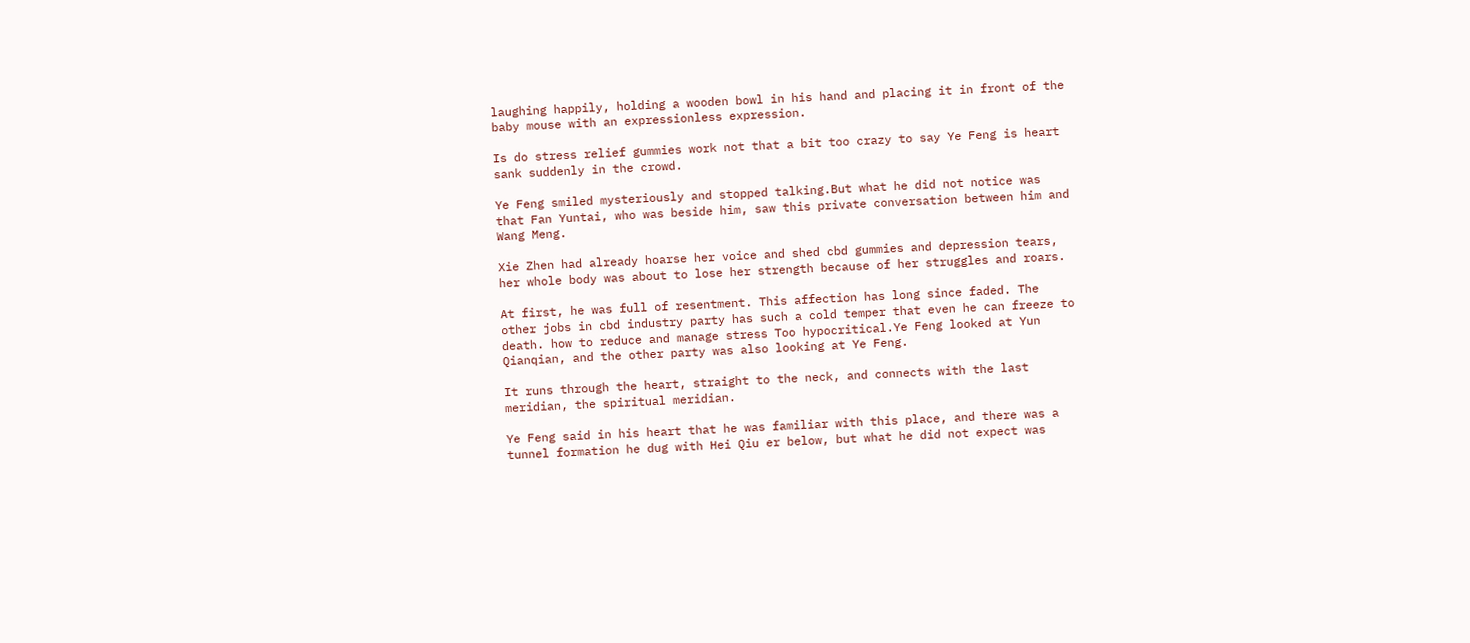laughing happily, holding a wooden bowl in his hand and placing it in front of the baby mouse with an expressionless expression.

Is do stress relief gummies work not that a bit too crazy to say Ye Feng is heart sank suddenly in the crowd.

Ye Feng smiled mysteriously and stopped talking.But what he did not notice was that Fan Yuntai, who was beside him, saw this private conversation between him and Wang Meng.

Xie Zhen had already hoarse her voice and shed cbd gummies and depression tears, her whole body was about to lose her strength because of her struggles and roars.

At first, he was full of resentment. This affection has long since faded. The other jobs in cbd industry party has such a cold temper that even he can freeze to death. how to reduce and manage stress Too hypocritical.Ye Feng looked at Yun Qianqian, and the other party was also looking at Ye Feng.

It runs through the heart, straight to the neck, and connects with the last meridian, the spiritual meridian.

Ye Feng said in his heart that he was familiar with this place, and there was a tunnel formation he dug with Hei Qiu er below, but what he did not expect was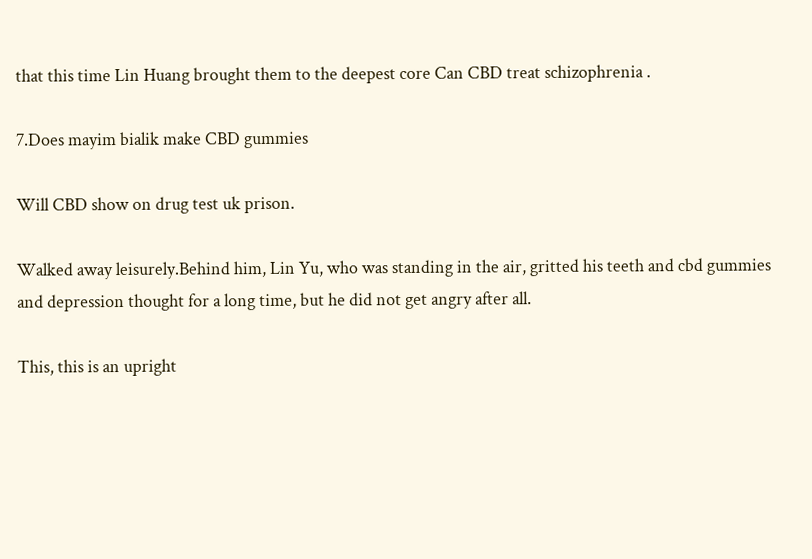that this time Lin Huang brought them to the deepest core Can CBD treat schizophrenia .

7.Does mayim bialik make CBD gummies

Will CBD show on drug test uk prison.

Walked away leisurely.Behind him, Lin Yu, who was standing in the air, gritted his teeth and cbd gummies and depression thought for a long time, but he did not get angry after all.

This, this is an upright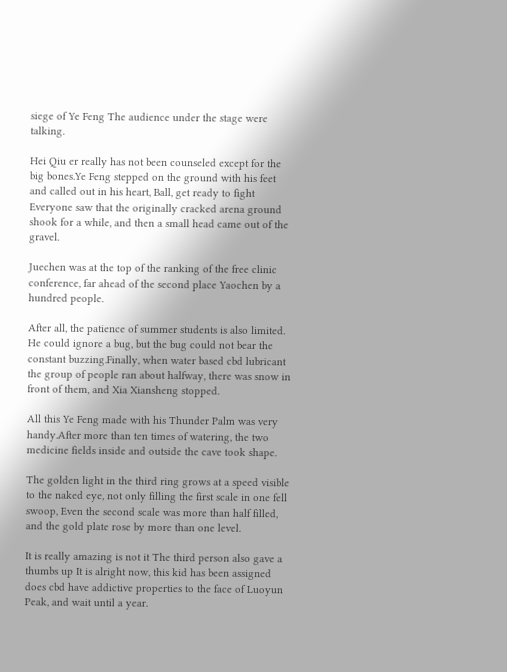siege of Ye Feng The audience under the stage were talking.

Hei Qiu er really has not been counseled except for the big bones.Ye Feng stepped on the ground with his feet and called out in his heart, Ball, get ready to fight Everyone saw that the originally cracked arena ground shook for a while, and then a small head came out of the gravel.

Juechen was at the top of the ranking of the free clinic conference, far ahead of the second place Yaochen by a hundred people.

After all, the patience of summer students is also limited. He could ignore a bug, but the bug could not bear the constant buzzing.Finally, when water based cbd lubricant the group of people ran about halfway, there was snow in front of them, and Xia Xiansheng stopped.

All this Ye Feng made with his Thunder Palm was very handy.After more than ten times of watering, the two medicine fields inside and outside the cave took shape.

The golden light in the third ring grows at a speed visible to the naked eye, not only filling the first scale in one fell swoop, Even the second scale was more than half filled, and the gold plate rose by more than one level.

It is really amazing is not it The third person also gave a thumbs up It is alright now, this kid has been assigned does cbd have addictive properties to the face of Luoyun Peak, and wait until a year.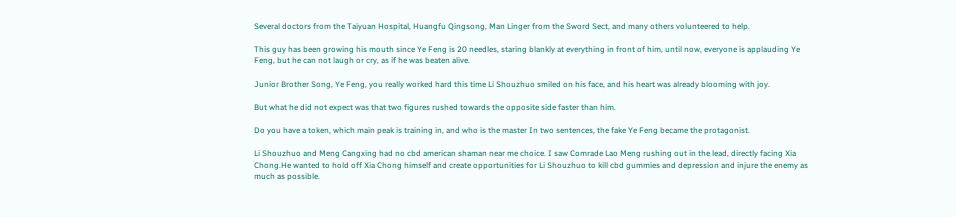Several doctors from the Taiyuan Hospital, Huangfu Qingsong, Man Linger from the Sword Sect, and many others volunteered to help.

This guy has been growing his mouth since Ye Feng is 20 needles, staring blankly at everything in front of him, until now, everyone is applauding Ye Feng, but he can not laugh or cry, as if he was beaten alive.

Junior Brother Song, Ye Feng, you really worked hard this time Li Shouzhuo smiled on his face, and his heart was already blooming with joy.

But what he did not expect was that two figures rushed towards the opposite side faster than him.

Do you have a token, which main peak is training in, and who is the master In two sentences, the fake Ye Feng became the protagonist.

Li Shouzhuo and Meng Cangxing had no cbd american shaman near me choice. I saw Comrade Lao Meng rushing out in the lead, directly facing Xia Chong.He wanted to hold off Xia Chong himself and create opportunities for Li Shouzhuo to kill cbd gummies and depression and injure the enemy as much as possible.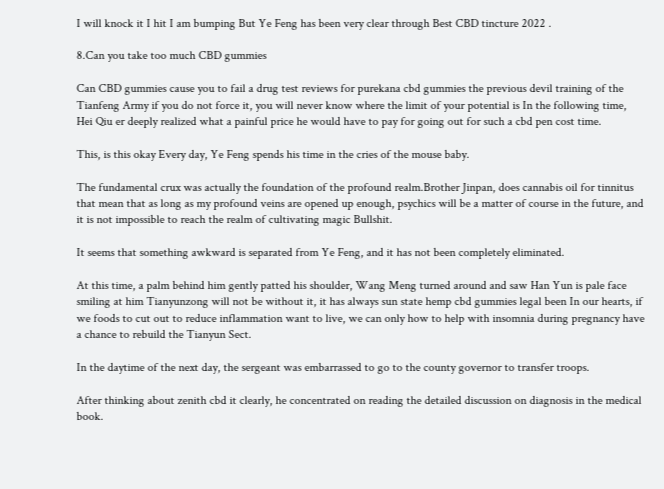I will knock it I hit I am bumping But Ye Feng has been very clear through Best CBD tincture 2022 .

8.Can you take too much CBD gummies

Can CBD gummies cause you to fail a drug test reviews for purekana cbd gummies the previous devil training of the Tianfeng Army if you do not force it, you will never know where the limit of your potential is In the following time, Hei Qiu er deeply realized what a painful price he would have to pay for going out for such a cbd pen cost time.

This, is this okay Every day, Ye Feng spends his time in the cries of the mouse baby.

The fundamental crux was actually the foundation of the profound realm.Brother Jinpan, does cannabis oil for tinnitus that mean that as long as my profound veins are opened up enough, psychics will be a matter of course in the future, and it is not impossible to reach the realm of cultivating magic Bullshit.

It seems that something awkward is separated from Ye Feng, and it has not been completely eliminated.

At this time, a palm behind him gently patted his shoulder, Wang Meng turned around and saw Han Yun is pale face smiling at him Tianyunzong will not be without it, it has always sun state hemp cbd gummies legal been In our hearts, if we foods to cut out to reduce inflammation want to live, we can only how to help with insomnia during pregnancy have a chance to rebuild the Tianyun Sect.

In the daytime of the next day, the sergeant was embarrassed to go to the county governor to transfer troops.

After thinking about zenith cbd it clearly, he concentrated on reading the detailed discussion on diagnosis in the medical book.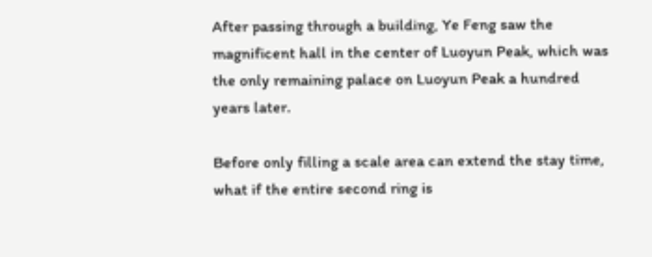After passing through a building, Ye Feng saw the magnificent hall in the center of Luoyun Peak, which was the only remaining palace on Luoyun Peak a hundred years later.

Before only filling a scale area can extend the stay time, what if the entire second ring is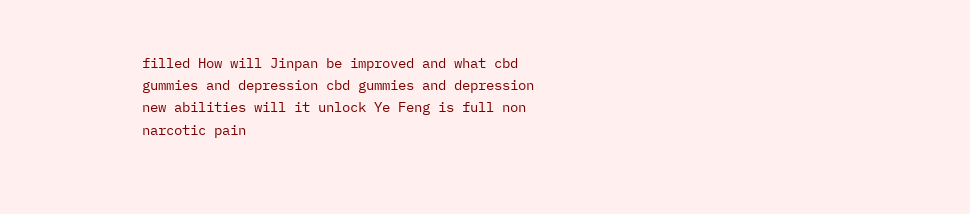filled How will Jinpan be improved and what cbd gummies and depression cbd gummies and depression new abilities will it unlock Ye Feng is full non narcotic pain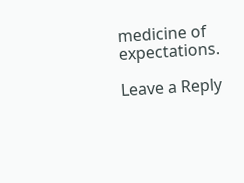medicine of expectations.

Leave a Reply